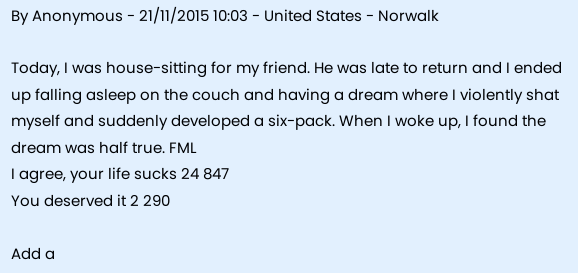By Anonymous - 21/11/2015 10:03 - United States - Norwalk

Today, I was house-sitting for my friend. He was late to return and I ended up falling asleep on the couch and having a dream where I violently shat myself and suddenly developed a six-pack. When I woke up, I found the dream was half true. FML
I agree, your life sucks 24 847
You deserved it 2 290

Add a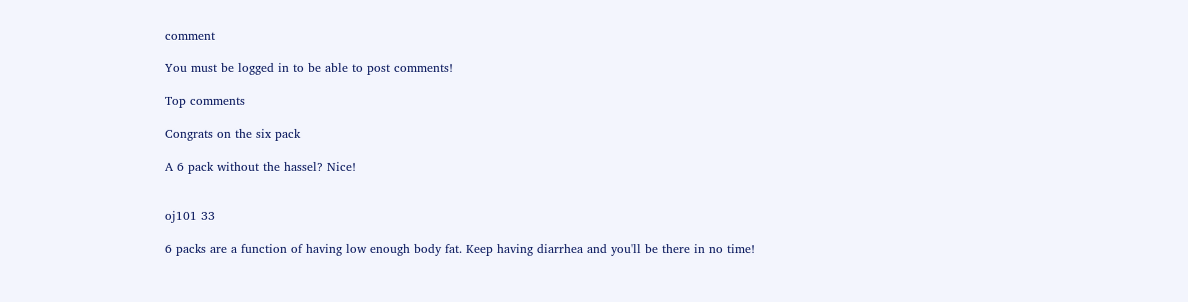comment

You must be logged in to be able to post comments!

Top comments

Congrats on the six pack

A 6 pack without the hassel? Nice!


oj101 33

6 packs are a function of having low enough body fat. Keep having diarrhea and you'll be there in no time!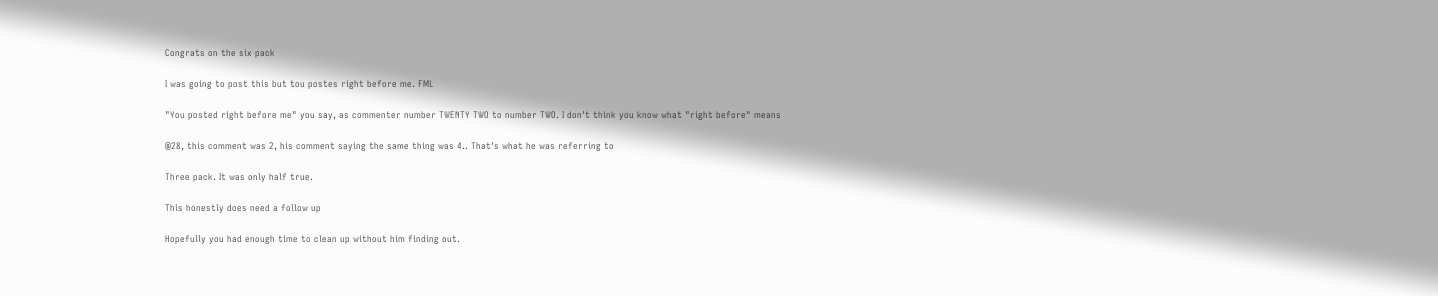Congrats on the six pack

I was going to post this but tou postes right before me. FML

"You posted right before me" you say, as commenter number TWENTY TWO to number TWO. I don't think you know what "right before" means

@28, this comment was 2, his comment saying the same thing was 4.. That's what he was referring to

Three pack. It was only half true.

This honestly does need a follow up

Hopefully you had enough time to clean up without him finding out.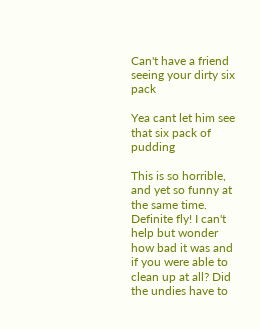Can't have a friend seeing your dirty six pack

Yea cant let him see that six pack of pudding

This is so horrible, and yet so funny at the same time. Definite fly! I can't help but wonder how bad it was and if you were able to clean up at all? Did the undies have to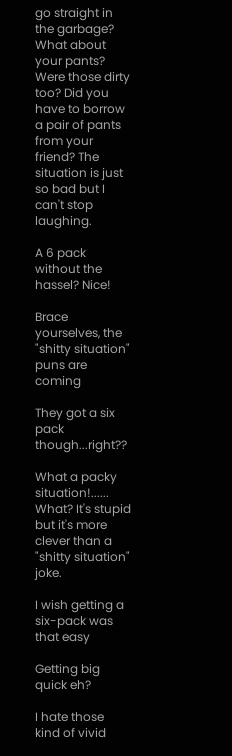go straight in the garbage? What about your pants? Were those dirty too? Did you have to borrow a pair of pants from your friend? The situation is just so bad but I can't stop laughing.

A 6 pack without the hassel? Nice!

Brace yourselves, the "shitty situation" puns are coming

They got a six pack though...right??

What a packy situation!...... What? It's stupid but it's more clever than a "shitty situation" joke.

I wish getting a six-pack was that easy

Getting big quick eh?

I hate those kind of vivid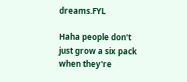dreams.FYL

Haha people don't just grow a six pack when they're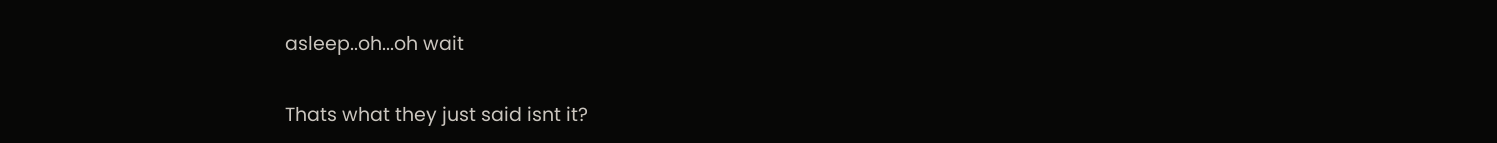asleep..oh...oh wait


Thats what they just said isnt it?